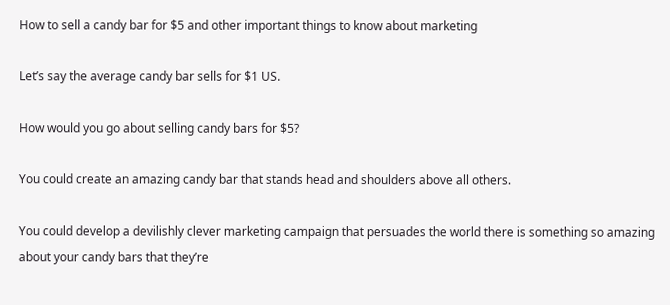How to sell a candy bar for $5 and other important things to know about marketing

Let’s say the average candy bar sells for $1 US.

How would you go about selling candy bars for $5?

You could create an amazing candy bar that stands head and shoulders above all others.

You could develop a devilishly clever marketing campaign that persuades the world there is something so amazing about your candy bars that they’re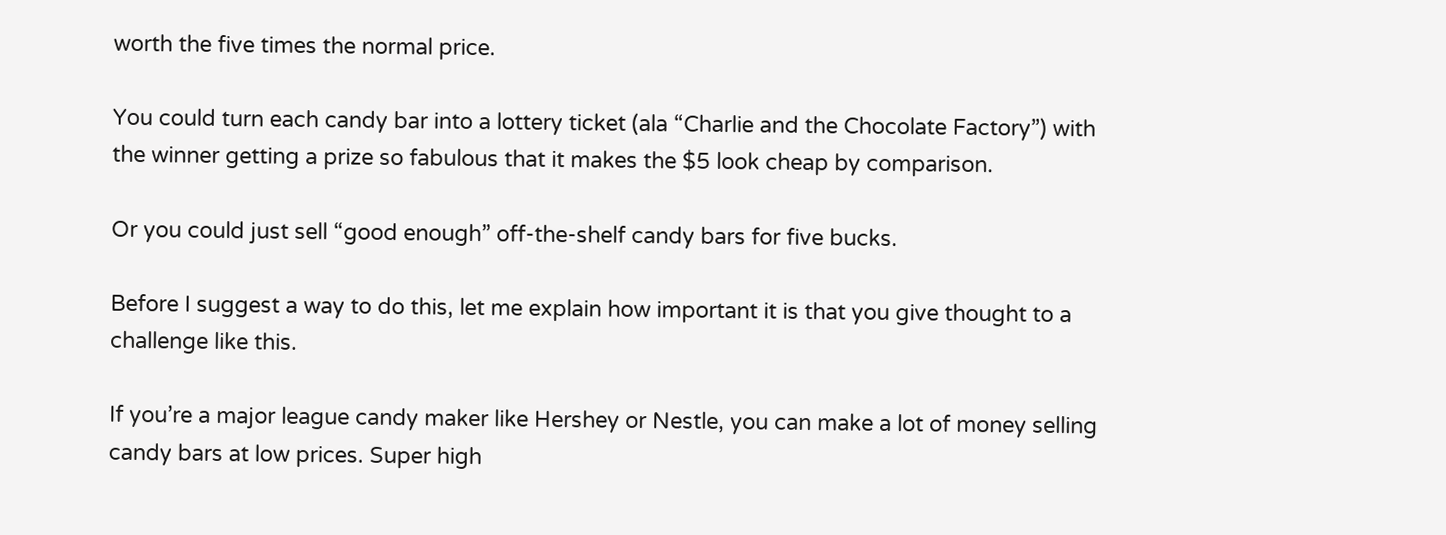worth the five times the normal price.

You could turn each candy bar into a lottery ticket (ala “Charlie and the Chocolate Factory”) with the winner getting a prize so fabulous that it makes the $5 look cheap by comparison.

Or you could just sell “good enough” off-the-shelf candy bars for five bucks.

Before I suggest a way to do this, let me explain how important it is that you give thought to a challenge like this.

If you’re a major league candy maker like Hershey or Nestle, you can make a lot of money selling candy bars at low prices. Super high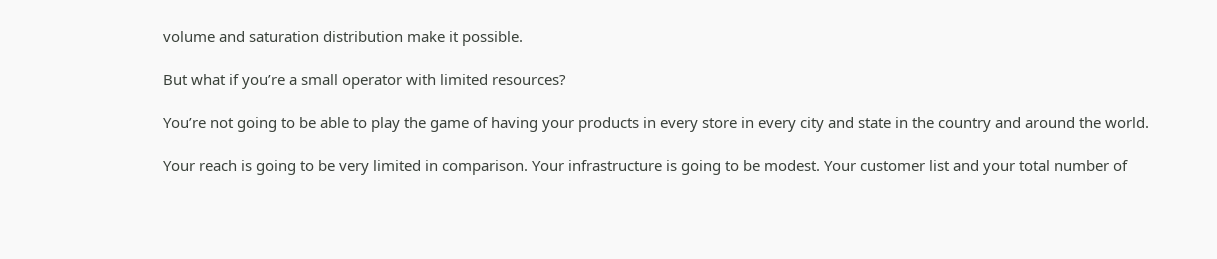volume and saturation distribution make it possible.

But what if you’re a small operator with limited resources?

You’re not going to be able to play the game of having your products in every store in every city and state in the country and around the world.

Your reach is going to be very limited in comparison. Your infrastructure is going to be modest. Your customer list and your total number of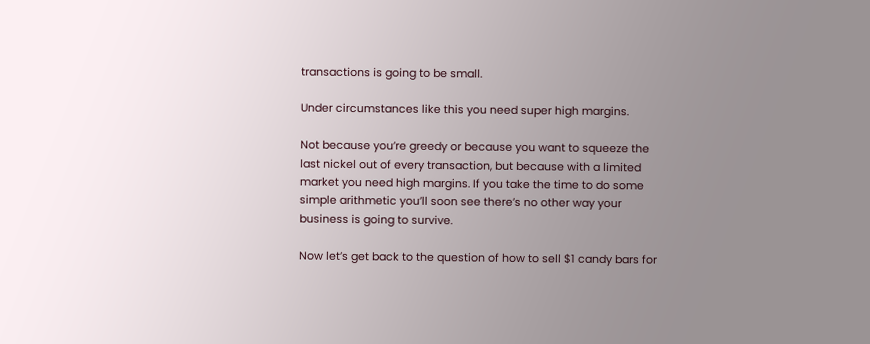transactions is going to be small.

Under circumstances like this you need super high margins.

Not because you’re greedy or because you want to squeeze the last nickel out of every transaction, but because with a limited market you need high margins. If you take the time to do some simple arithmetic you’ll soon see there’s no other way your business is going to survive.

Now let’s get back to the question of how to sell $1 candy bars for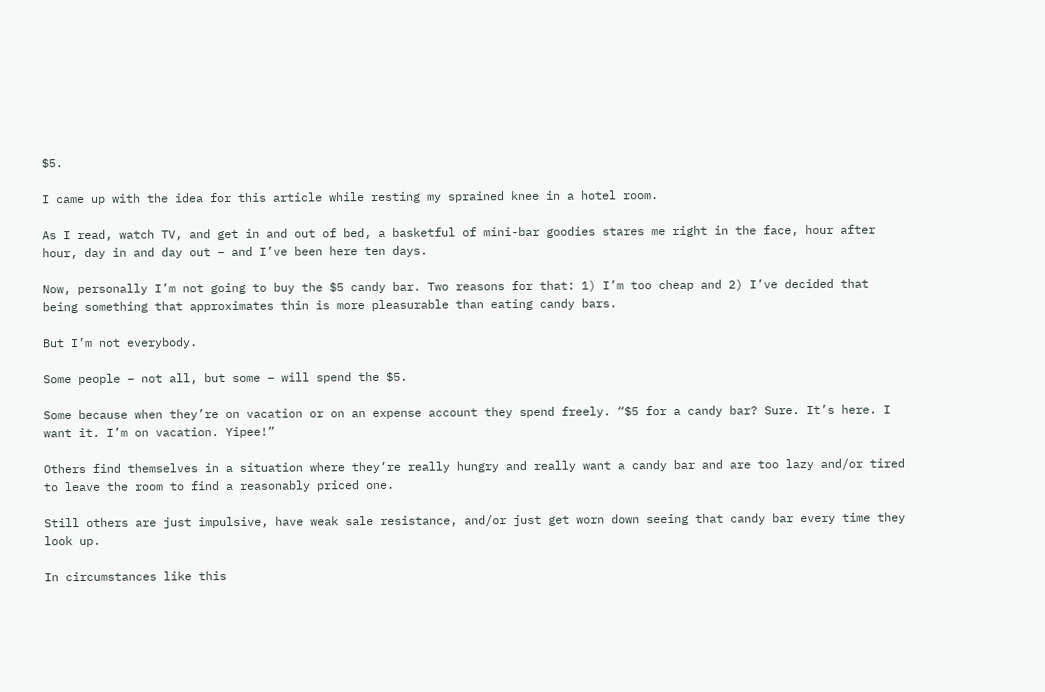$5.

I came up with the idea for this article while resting my sprained knee in a hotel room.

As I read, watch TV, and get in and out of bed, a basketful of mini-bar goodies stares me right in the face, hour after hour, day in and day out – and I’ve been here ten days.

Now, personally I’m not going to buy the $5 candy bar. Two reasons for that: 1) I’m too cheap and 2) I’ve decided that being something that approximates thin is more pleasurable than eating candy bars.

But I’m not everybody.

Some people – not all, but some – will spend the $5.

Some because when they’re on vacation or on an expense account they spend freely. “$5 for a candy bar? Sure. It’s here. I want it. I’m on vacation. Yipee!”

Others find themselves in a situation where they’re really hungry and really want a candy bar and are too lazy and/or tired to leave the room to find a reasonably priced one.

Still others are just impulsive, have weak sale resistance, and/or just get worn down seeing that candy bar every time they look up.

In circumstances like this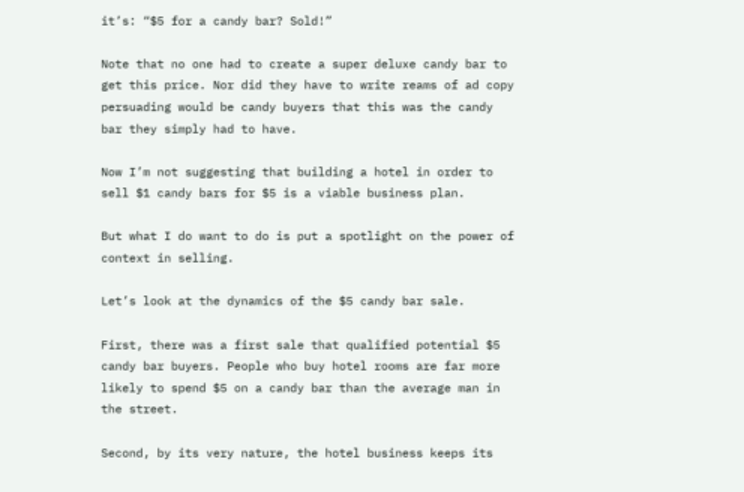it’s: “$5 for a candy bar? Sold!”

Note that no one had to create a super deluxe candy bar to get this price. Nor did they have to write reams of ad copy persuading would be candy buyers that this was the candy bar they simply had to have.

Now I’m not suggesting that building a hotel in order to sell $1 candy bars for $5 is a viable business plan.

But what I do want to do is put a spotlight on the power of context in selling.

Let’s look at the dynamics of the $5 candy bar sale.

First, there was a first sale that qualified potential $5 candy bar buyers. People who buy hotel rooms are far more likely to spend $5 on a candy bar than the average man in the street.

Second, by its very nature, the hotel business keeps its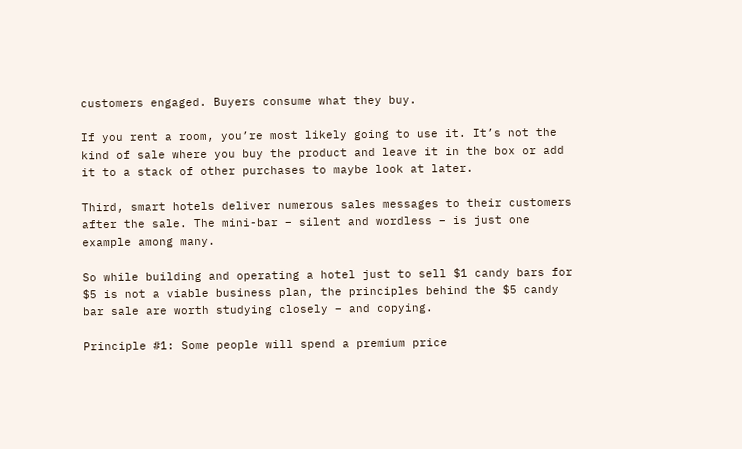customers engaged. Buyers consume what they buy.

If you rent a room, you’re most likely going to use it. It’s not the kind of sale where you buy the product and leave it in the box or add it to a stack of other purchases to maybe look at later.

Third, smart hotels deliver numerous sales messages to their customers after the sale. The mini-bar – silent and wordless – is just one example among many.

So while building and operating a hotel just to sell $1 candy bars for $5 is not a viable business plan, the principles behind the $5 candy bar sale are worth studying closely – and copying.

Principle #1: Some people will spend a premium price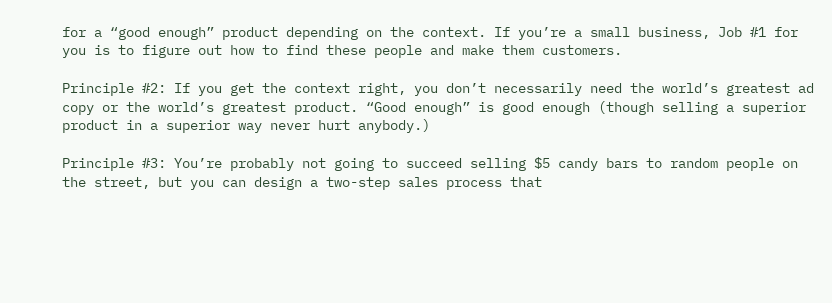for a “good enough” product depending on the context. If you’re a small business, Job #1 for you is to figure out how to find these people and make them customers.

Principle #2: If you get the context right, you don’t necessarily need the world’s greatest ad copy or the world’s greatest product. “Good enough” is good enough (though selling a superior product in a superior way never hurt anybody.)

Principle #3: You’re probably not going to succeed selling $5 candy bars to random people on the street, but you can design a two-step sales process that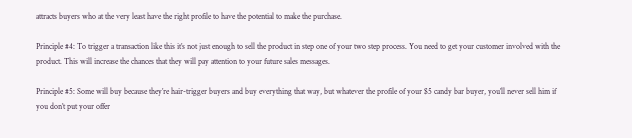attracts buyers who at the very least have the right profile to have the potential to make the purchase.

Principle #4: To trigger a transaction like this it’s not just enough to sell the product in step one of your two step process. You need to get your customer involved with the product. This will increase the chances that they will pay attention to your future sales messages.

Principle #5: Some will buy because they’re hair-trigger buyers and buy everything that way, but whatever the profile of your $5 candy bar buyer, you’ll never sell him if you don’t put your offer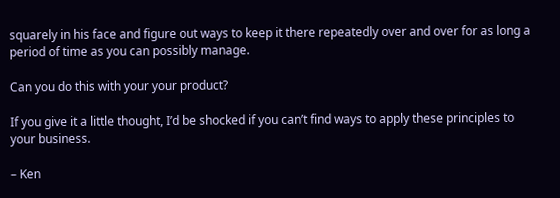squarely in his face and figure out ways to keep it there repeatedly over and over for as long a period of time as you can possibly manage.

Can you do this with your your product?

If you give it a little thought, I’d be shocked if you can’t find ways to apply these principles to your business.

– Ken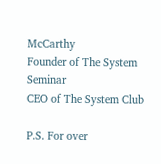McCarthy
Founder of The System Seminar
CEO of The System Club

P.S. For over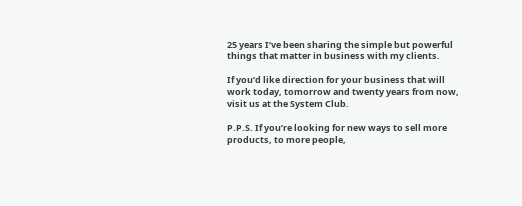25 years I’ve been sharing the simple but powerful things that matter in business with my clients.

If you’d like direction for your business that will work today, tomorrow and twenty years from now, visit us at the System Club.

P.P.S. If you’re looking for new ways to sell more products, to more people,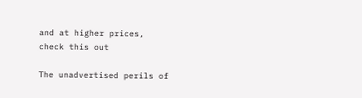and at higher prices,
check this out

The unadvertised perils of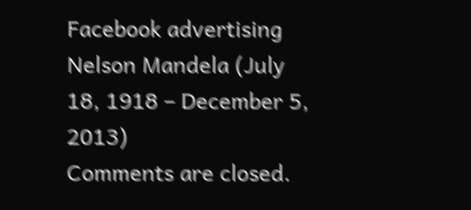Facebook advertising
Nelson Mandela (July 18, 1918 – December 5, 2013)
Comments are closed.